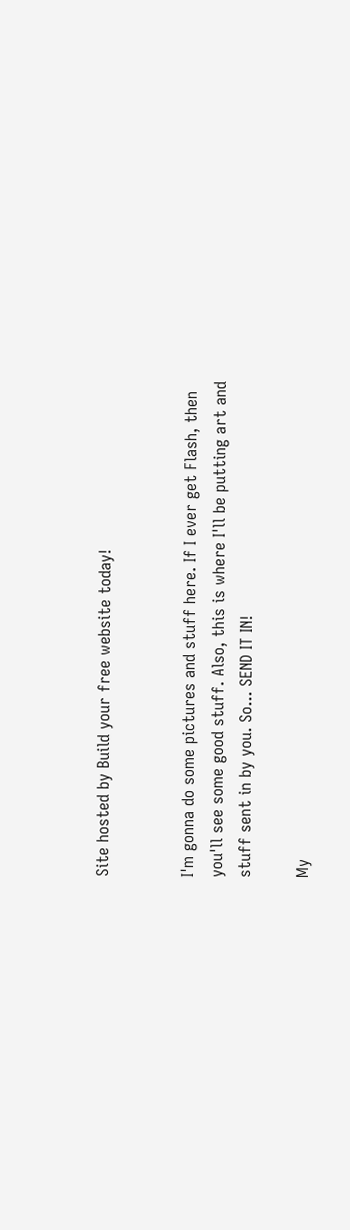Site hosted by Build your free website today!


I'm gonna do some pictures and stuff here. If I ever get Flash, then you'll see some good stuff. Also, this is where I'll be putting art and stuff sent in by you. So... SEND IT IN!

My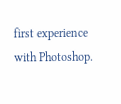first experience with Photoshop.